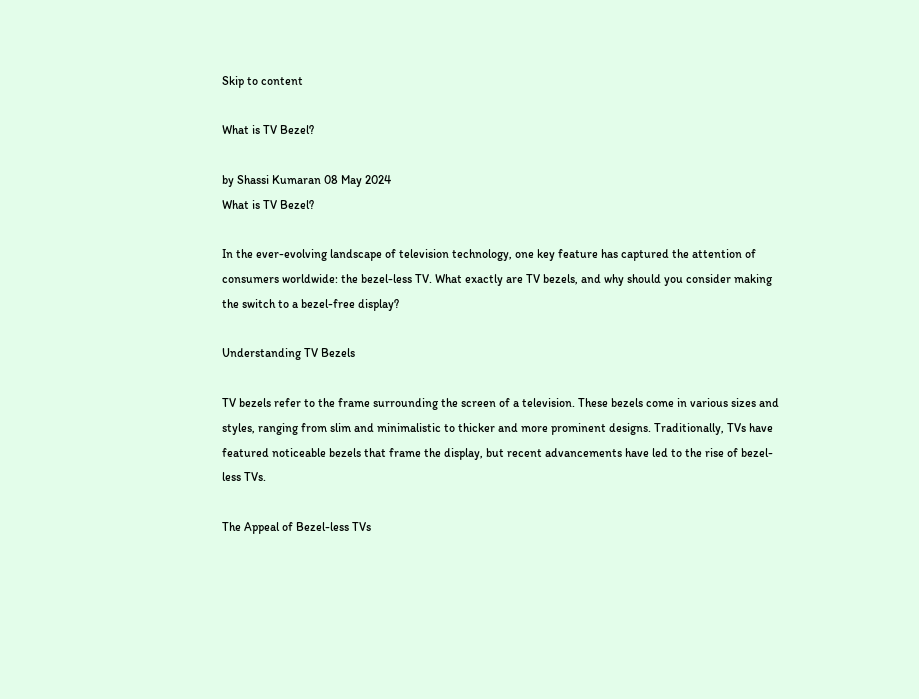Skip to content

What is TV Bezel?

by Shassi Kumaran 08 May 2024
What is TV Bezel?

In the ever-evolving landscape of television technology, one key feature has captured the attention of consumers worldwide: the bezel-less TV. What exactly are TV bezels, and why should you consider making the switch to a bezel-free display?

Understanding TV Bezels

TV bezels refer to the frame surrounding the screen of a television. These bezels come in various sizes and styles, ranging from slim and minimalistic to thicker and more prominent designs. Traditionally, TVs have featured noticeable bezels that frame the display, but recent advancements have led to the rise of bezel-less TVs.

The Appeal of Bezel-less TVs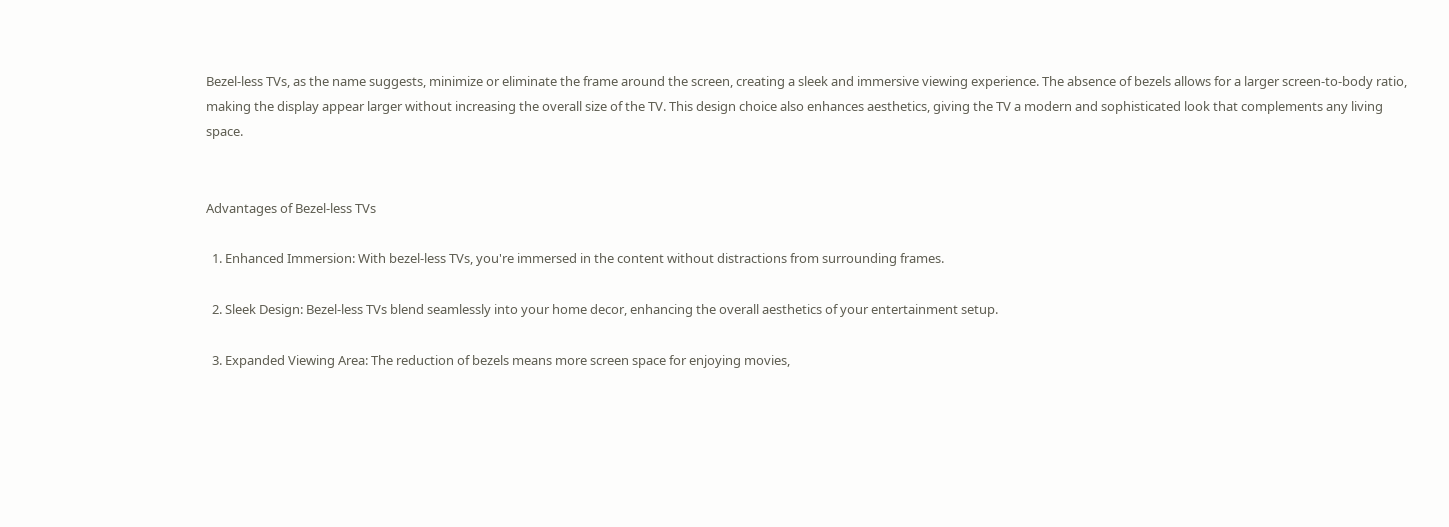Bezel-less TVs, as the name suggests, minimize or eliminate the frame around the screen, creating a sleek and immersive viewing experience. The absence of bezels allows for a larger screen-to-body ratio, making the display appear larger without increasing the overall size of the TV. This design choice also enhances aesthetics, giving the TV a modern and sophisticated look that complements any living space.


Advantages of Bezel-less TVs

  1. Enhanced Immersion: With bezel-less TVs, you're immersed in the content without distractions from surrounding frames.

  2. Sleek Design: Bezel-less TVs blend seamlessly into your home decor, enhancing the overall aesthetics of your entertainment setup.

  3. Expanded Viewing Area: The reduction of bezels means more screen space for enjoying movies,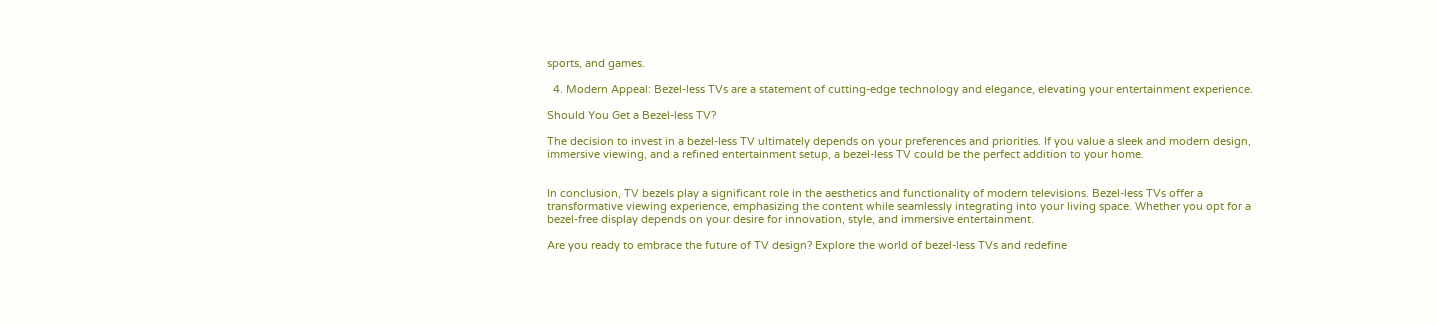sports, and games.

  4. Modern Appeal: Bezel-less TVs are a statement of cutting-edge technology and elegance, elevating your entertainment experience.

Should You Get a Bezel-less TV?

The decision to invest in a bezel-less TV ultimately depends on your preferences and priorities. If you value a sleek and modern design, immersive viewing, and a refined entertainment setup, a bezel-less TV could be the perfect addition to your home.


In conclusion, TV bezels play a significant role in the aesthetics and functionality of modern televisions. Bezel-less TVs offer a transformative viewing experience, emphasizing the content while seamlessly integrating into your living space. Whether you opt for a bezel-free display depends on your desire for innovation, style, and immersive entertainment.

Are you ready to embrace the future of TV design? Explore the world of bezel-less TVs and redefine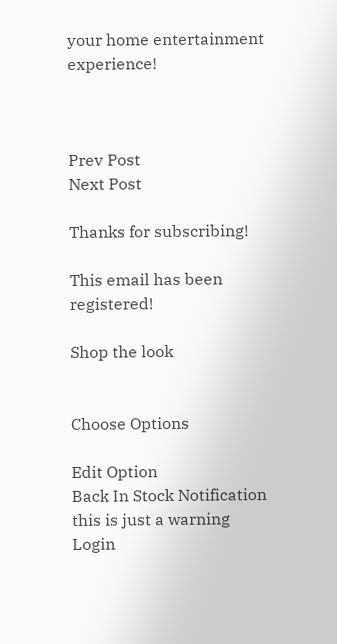your home entertainment experience!



Prev Post
Next Post

Thanks for subscribing!

This email has been registered!

Shop the look


Choose Options

Edit Option
Back In Stock Notification
this is just a warning
Login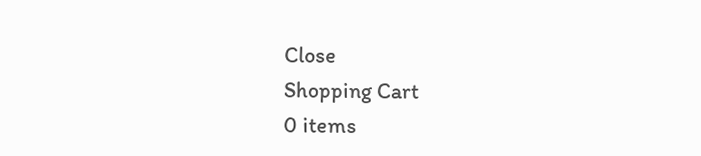Close
Shopping Cart
0 items